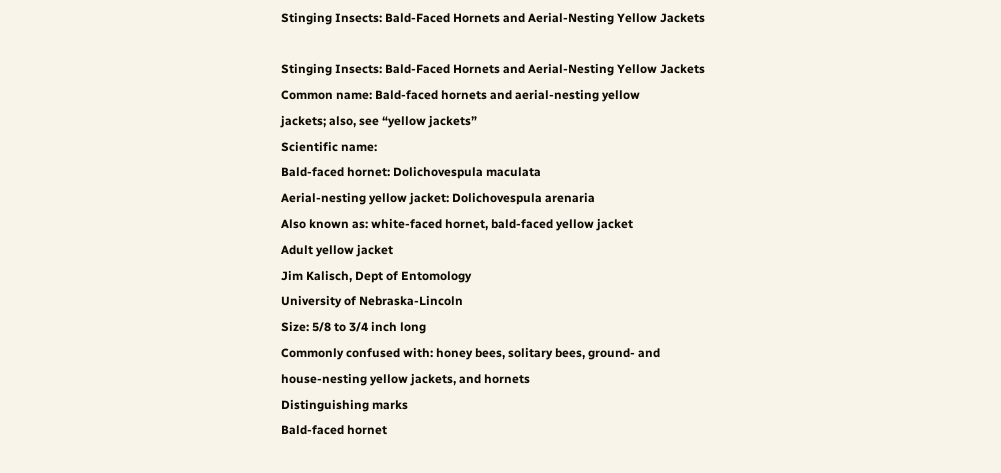Stinging Insects: Bald-Faced Hornets and Aerial-Nesting Yellow Jackets

Stinging Insects: Bald-Faced Hornets and Aerial-Nesting Yellow Jackets
Common name: Bald-faced hornets and aerial-nesting yellow
jackets; also, see “yellow jackets”
Scientific name:
Bald-faced hornet: Dolichovespula maculata
Aerial-nesting yellow jacket: Dolichovespula arenaria
Also known as: white-faced hornet, bald-faced yellow jacket
Adult yellow jacket
Jim Kalisch, Dept of Entomology
University of Nebraska-Lincoln
Size: 5/8 to 3/4 inch long
Commonly confused with: honey bees, solitary bees, ground- and
house-nesting yellow jackets, and hornets
Distinguishing marks
Bald-faced hornet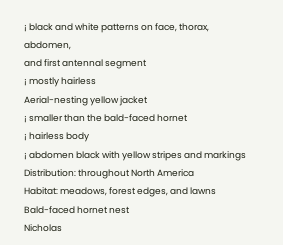¡ black and white patterns on face, thorax, abdomen,
and first antennal segment
¡ mostly hairless
Aerial-nesting yellow jacket
¡ smaller than the bald-faced hornet
¡ hairless body
¡ abdomen black with yellow stripes and markings
Distribution: throughout North America
Habitat: meadows, forest edges, and lawns
Bald-faced hornet nest
Nicholas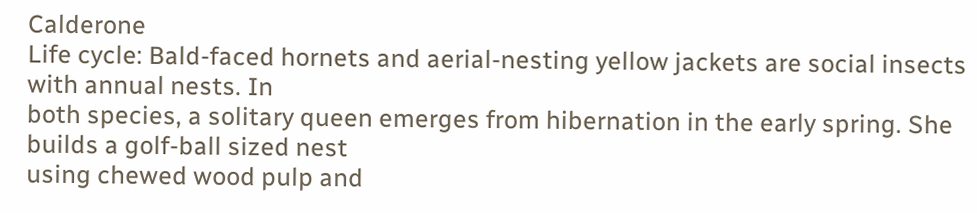Calderone
Life cycle: Bald-faced hornets and aerial-nesting yellow jackets are social insects with annual nests. In
both species, a solitary queen emerges from hibernation in the early spring. She builds a golf-ball sized nest
using chewed wood pulp and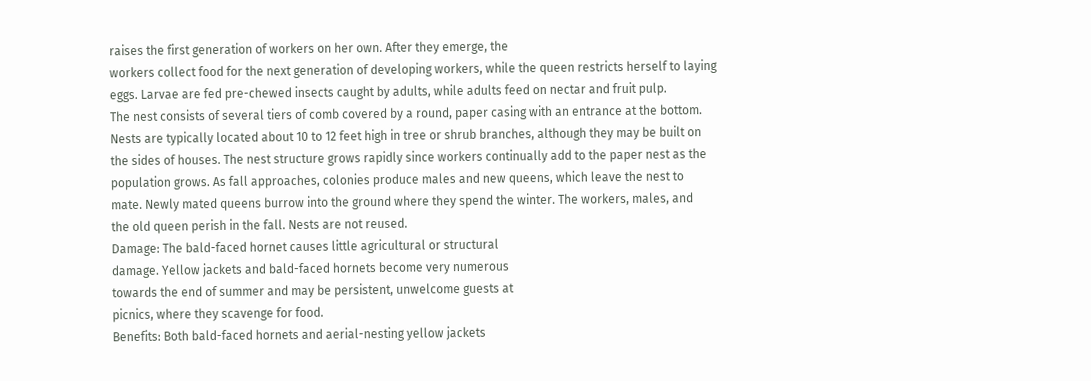raises the first generation of workers on her own. After they emerge, the
workers collect food for the next generation of developing workers, while the queen restricts herself to laying
eggs. Larvae are fed pre-chewed insects caught by adults, while adults feed on nectar and fruit pulp.
The nest consists of several tiers of comb covered by a round, paper casing with an entrance at the bottom.
Nests are typically located about 10 to 12 feet high in tree or shrub branches, although they may be built on
the sides of houses. The nest structure grows rapidly since workers continually add to the paper nest as the
population grows. As fall approaches, colonies produce males and new queens, which leave the nest to
mate. Newly mated queens burrow into the ground where they spend the winter. The workers, males, and
the old queen perish in the fall. Nests are not reused.
Damage: The bald-faced hornet causes little agricultural or structural
damage. Yellow jackets and bald-faced hornets become very numerous
towards the end of summer and may be persistent, unwelcome guests at
picnics, where they scavenge for food.
Benefits: Both bald-faced hornets and aerial-nesting yellow jackets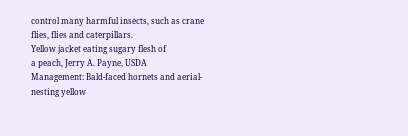control many harmful insects, such as crane flies, flies and caterpillars.
Yellow jacket eating sugary flesh of
a peach, Jerry A. Payne, USDA
Management: Bald-faced hornets and aerial-nesting yellow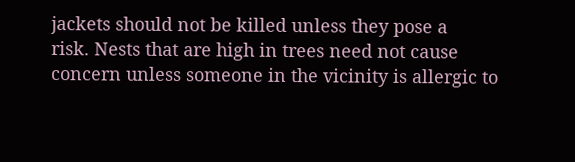jackets should not be killed unless they pose a
risk. Nests that are high in trees need not cause concern unless someone in the vicinity is allergic to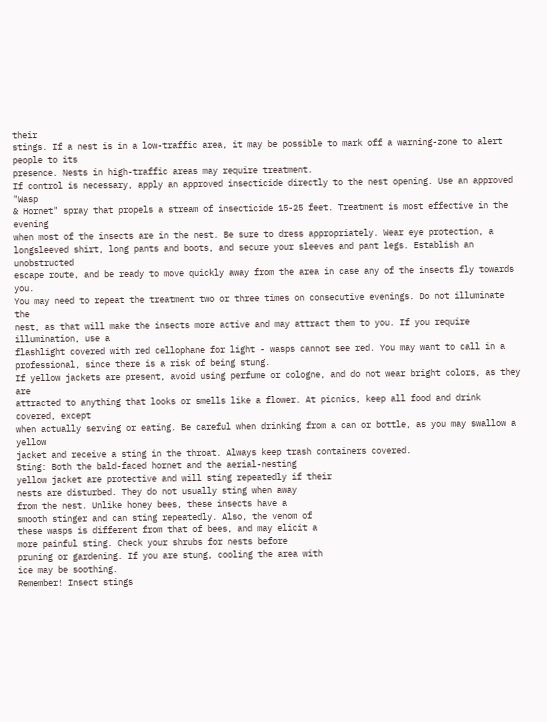their
stings. If a nest is in a low-traffic area, it may be possible to mark off a warning-zone to alert people to its
presence. Nests in high-traffic areas may require treatment.
If control is necessary, apply an approved insecticide directly to the nest opening. Use an approved "Wasp
& Hornet" spray that propels a stream of insecticide 15-25 feet. Treatment is most effective in the evening
when most of the insects are in the nest. Be sure to dress appropriately. Wear eye protection, a longsleeved shirt, long pants and boots, and secure your sleeves and pant legs. Establish an unobstructed
escape route, and be ready to move quickly away from the area in case any of the insects fly towards you.
You may need to repeat the treatment two or three times on consecutive evenings. Do not illuminate the
nest, as that will make the insects more active and may attract them to you. If you require illumination, use a
flashlight covered with red cellophane for light - wasps cannot see red. You may want to call in a
professional, since there is a risk of being stung.
If yellow jackets are present, avoid using perfume or cologne, and do not wear bright colors, as they are
attracted to anything that looks or smells like a flower. At picnics, keep all food and drink covered, except
when actually serving or eating. Be careful when drinking from a can or bottle, as you may swallow a yellow
jacket and receive a sting in the throat. Always keep trash containers covered.
Sting: Both the bald-faced hornet and the aerial-nesting
yellow jacket are protective and will sting repeatedly if their
nests are disturbed. They do not usually sting when away
from the nest. Unlike honey bees, these insects have a
smooth stinger and can sting repeatedly. Also, the venom of
these wasps is different from that of bees, and may elicit a
more painful sting. Check your shrubs for nests before
pruning or gardening. If you are stung, cooling the area with
ice may be soothing.
Remember! Insect stings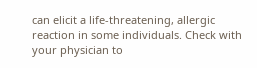can elicit a life-threatening, allergic
reaction in some individuals. Check with your physician to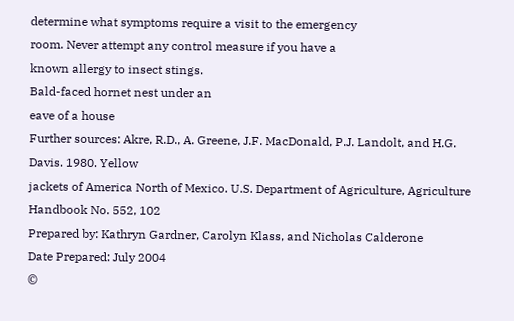determine what symptoms require a visit to the emergency
room. Never attempt any control measure if you have a
known allergy to insect stings.
Bald-faced hornet nest under an
eave of a house
Further sources: Akre, R.D., A. Greene, J.F. MacDonald, P.J. Landolt, and H.G. Davis. 1980. Yellow
jackets of America North of Mexico. U.S. Department of Agriculture, Agriculture Handbook No. 552, 102
Prepared by: Kathryn Gardner, Carolyn Klass, and Nicholas Calderone
Date Prepared: July 2004
©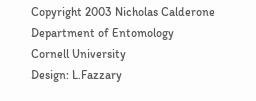Copyright 2003 Nicholas Calderone
Department of Entomology
Cornell University
Design: L.Fazzary